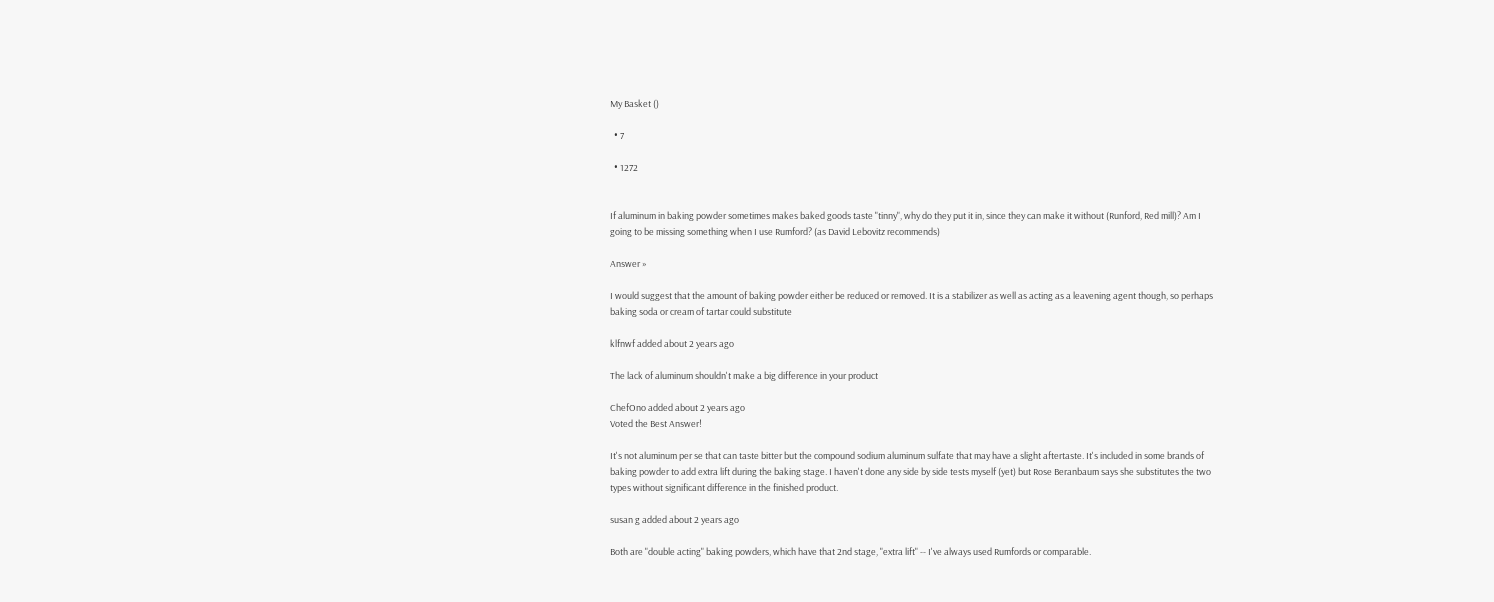My Basket ()

  • 7

  • 1272


If aluminum in baking powder sometimes makes baked goods taste "tinny", why do they put it in, since they can make it without (Runford, Red mill)? Am I going to be missing something when I use Rumford? (as David Lebovitz recommends)

Answer »

I would suggest that the amount of baking powder either be reduced or removed. It is a stabilizer as well as acting as a leavening agent though, so perhaps baking soda or cream of tartar could substitute

klfnwf added about 2 years ago

The lack of aluminum shouldn't make a big difference in your product

ChefOno added about 2 years ago
Voted the Best Answer!

It's not aluminum per se that can taste bitter but the compound sodium aluminum sulfate that may have a slight aftertaste. It's included in some brands of baking powder to add extra lift during the baking stage. I haven't done any side by side tests myself (yet) but Rose Beranbaum says she substitutes the two types without significant difference in the finished product.

susan g added about 2 years ago

Both are "double acting" baking powders, which have that 2nd stage, "extra lift" -- I've always used Rumfords or comparable.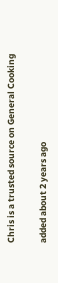Chris is a trusted source on General Cooking

added about 2 years ago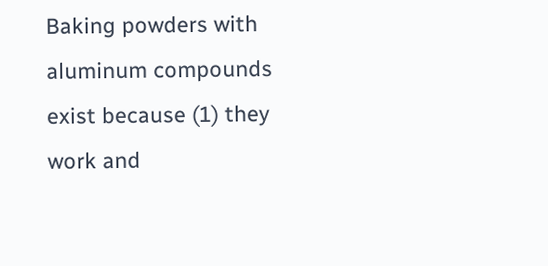Baking powders with aluminum compounds exist because (1) they work and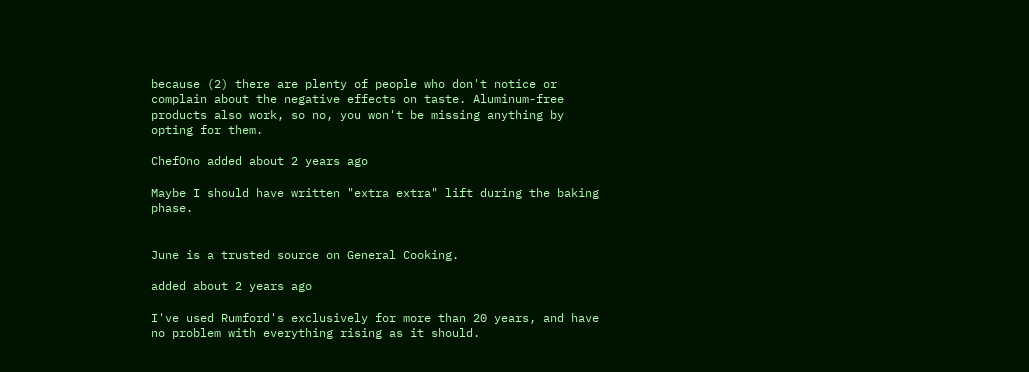because (2) there are plenty of people who don't notice or complain about the negative effects on taste. Aluminum-free products also work, so no, you won't be missing anything by opting for them.

ChefOno added about 2 years ago

Maybe I should have written "extra extra" lift during the baking phase.


June is a trusted source on General Cooking.

added about 2 years ago

I've used Rumford's exclusively for more than 20 years, and have no problem with everything rising as it should.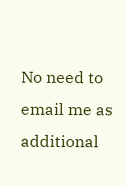No need to email me as additional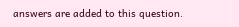answers are added to this question.